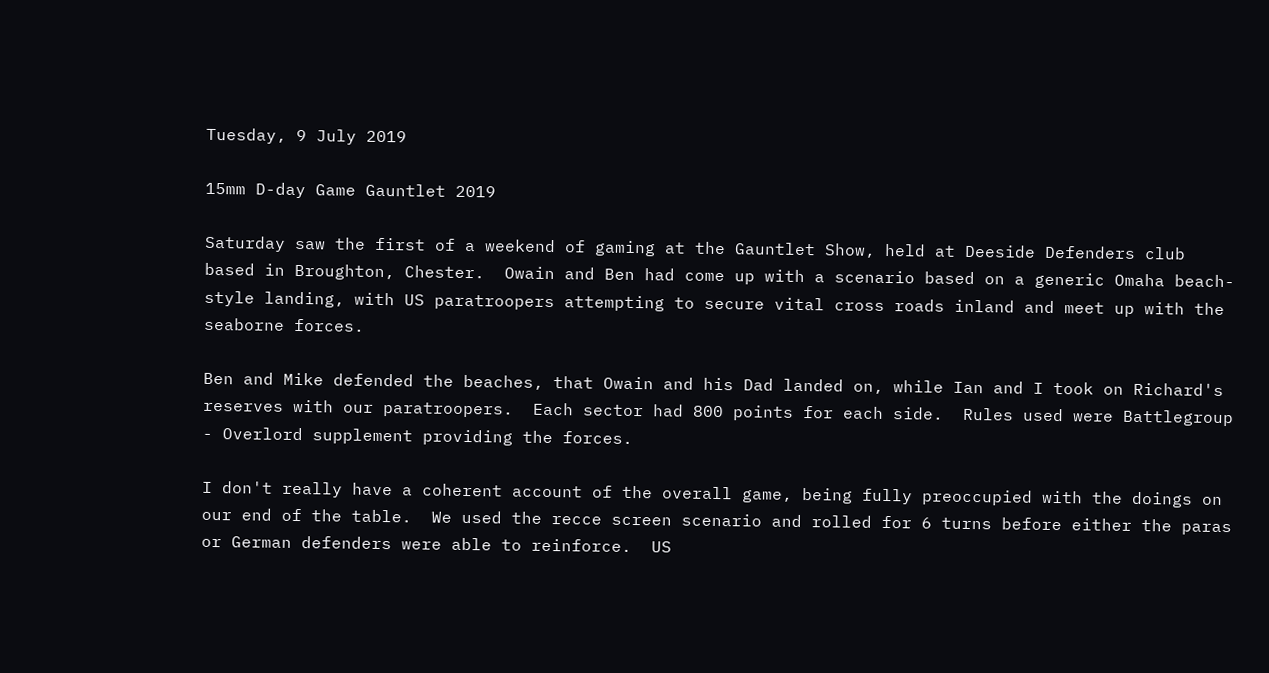Tuesday, 9 July 2019

15mm D-day Game Gauntlet 2019

Saturday saw the first of a weekend of gaming at the Gauntlet Show, held at Deeside Defenders club based in Broughton, Chester.  Owain and Ben had come up with a scenario based on a generic Omaha beach-style landing, with US paratroopers attempting to secure vital cross roads inland and meet up with the seaborne forces.

Ben and Mike defended the beaches, that Owain and his Dad landed on, while Ian and I took on Richard's reserves with our paratroopers.  Each sector had 800 points for each side.  Rules used were Battlegroup - Overlord supplement providing the forces.

I don't really have a coherent account of the overall game, being fully preoccupied with the doings on our end of the table.  We used the recce screen scenario and rolled for 6 turns before either the paras or German defenders were able to reinforce.  US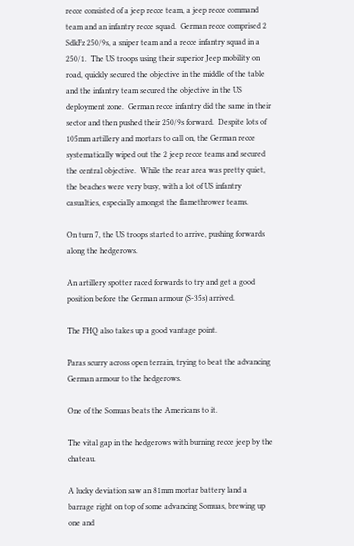recce consisted of a jeep recce team, a jeep recce command team and an infantry recce squad.  German recce comprised 2 SdkFz 250/9s, a sniper team and a recce infantry squad in a 250/1.  The US troops using their superior Jeep mobility on road, quickly secured the objective in the middle of the table and the infantry team secured the objective in the US deployment zone.  German recce infantry did the same in their sector and then pushed their 250/9s forward.  Despite lots of 105mm artillery and mortars to call on, the German recce systematically wiped out the 2 jeep recce teams and secured the central objective.  While the rear area was pretty quiet, the beaches were very busy, with a lot of US infantry casualties, especially amongst the flamethrower teams.

On turn 7, the US troops started to arrive, pushing forwards along the hedgerows.

An artillery spotter raced forwards to try and get a good position before the German armour (S-35s) arrived.

The FHQ also takes up a good vantage point.

Paras scurry across open terrain, trying to beat the advancing German armour to the hedgerows.

One of the Somuas beats the Americans to it.

The vital gap in the hedgerows with burning recce jeep by the chateau.

A lucky deviation saw an 81mm mortar battery land a barrage right on top of some advancing Somuas, brewing up one and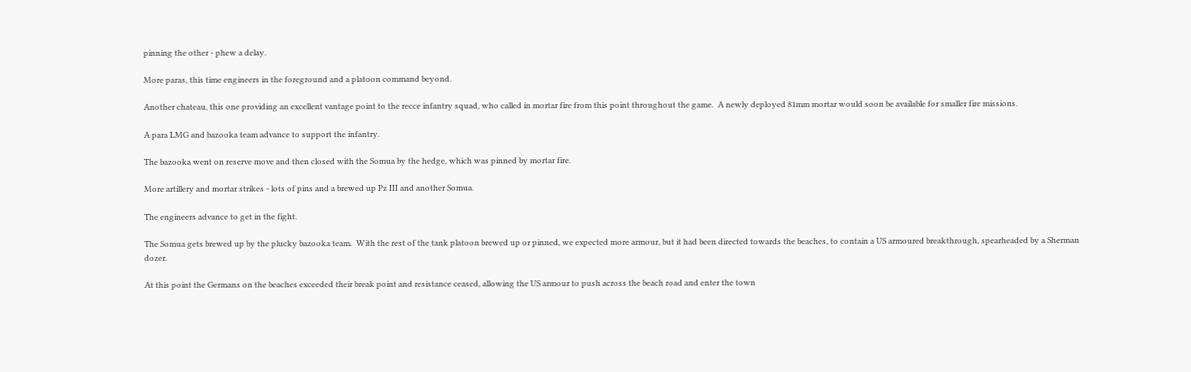pinning the other - phew a delay.

More paras, this time engineers in the foreground and a platoon command beyond.

Another chateau, this one providing an excellent vantage point to the recce infantry squad, who called in mortar fire from this point throughout the game.  A newly deployed 81mm mortar would soon be available for smaller fire missions.

A para LMG and bazooka team advance to support the infantry.

The bazooka went on reserve move and then closed with the Somua by the hedge, which was pinned by mortar fire.

More artillery and mortar strikes - lots of pins and a brewed up Pz III and another Somua.

The engineers advance to get in the fight.

The Somua gets brewed up by the plucky bazooka team.  With the rest of the tank platoon brewed up or pinned, we expected more armour, but it had been directed towards the beaches, to contain a US armoured breakthrough, spearheaded by a Sherman dozer.

At this point the Germans on the beaches exceeded their break point and resistance ceased, allowing the US armour to push across the beach road and enter the town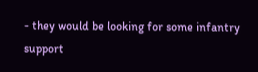- they would be looking for some infantry support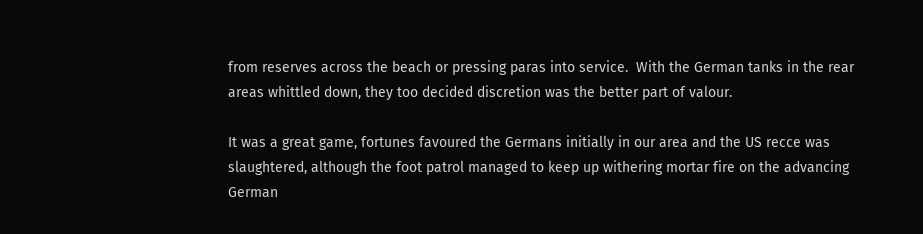from reserves across the beach or pressing paras into service.  With the German tanks in the rear areas whittled down, they too decided discretion was the better part of valour.

It was a great game, fortunes favoured the Germans initially in our area and the US recce was slaughtered, although the foot patrol managed to keep up withering mortar fire on the advancing German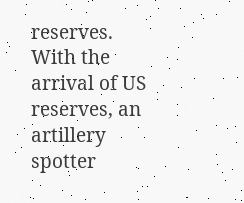reserves.  With the arrival of US reserves, an artillery spotter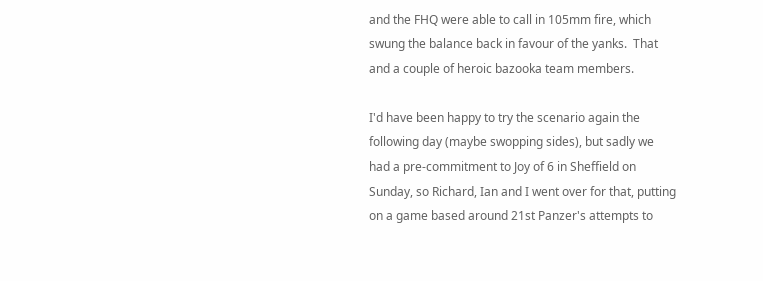and the FHQ were able to call in 105mm fire, which swung the balance back in favour of the yanks.  That and a couple of heroic bazooka team members.

I'd have been happy to try the scenario again the following day (maybe swopping sides), but sadly we had a pre-commitment to Joy of 6 in Sheffield on Sunday, so Richard, Ian and I went over for that, putting on a game based around 21st Panzer's attempts to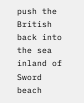push the British back into the sea inland of Sword beach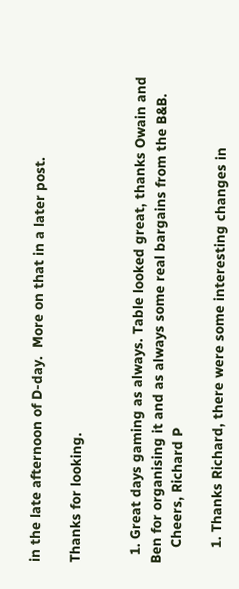in the late afternoon of D-day.  More on that in a later post.

Thanks for looking.


  1. Great days gaming as always. Table looked great, thanks Owain and Ben for organising it and as always some real bargains from the B&B.
    Cheers, Richard P

    1. Thanks Richard, there were some interesting changes in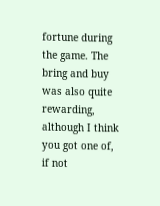fortune during the game. The bring and buy was also quite rewarding, although I think you got one of, if not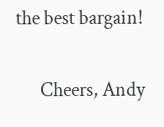the best bargain!

      Cheers, Andy